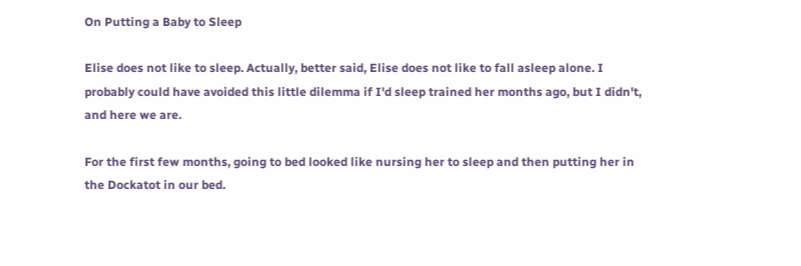On Putting a Baby to Sleep

Elise does not like to sleep. Actually, better said, Elise does not like to fall asleep alone. I probably could have avoided this little dilemma if I'd sleep trained her months ago, but I didn't, and here we are.

For the first few months, going to bed looked like nursing her to sleep and then putting her in the Dockatot in our bed.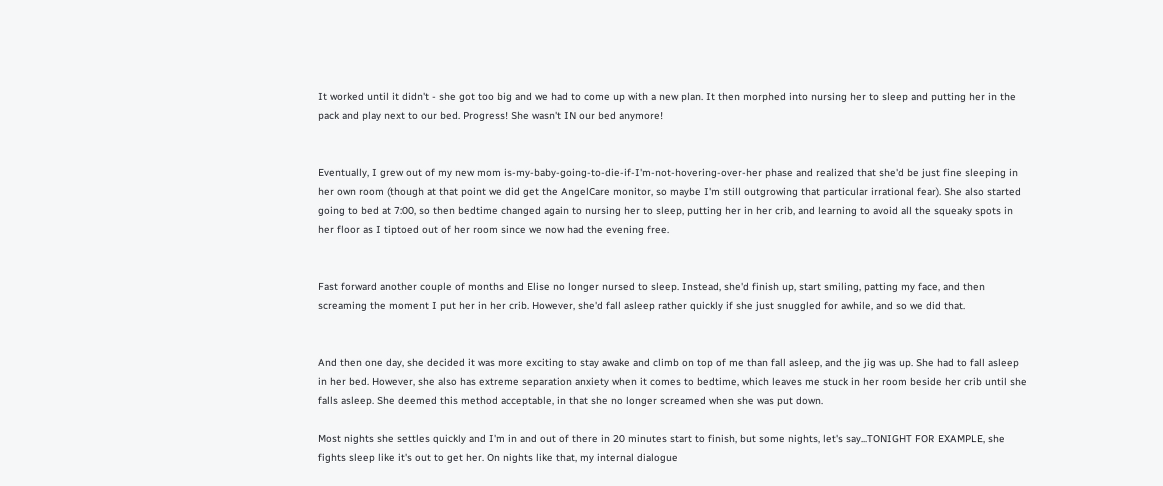It worked until it didn't - she got too big and we had to come up with a new plan. It then morphed into nursing her to sleep and putting her in the pack and play next to our bed. Progress! She wasn't IN our bed anymore!


Eventually, I grew out of my new mom is-my-baby-going-to-die-if-I'm-not-hovering-over-her phase and realized that she'd be just fine sleeping in her own room (though at that point we did get the AngelCare monitor, so maybe I'm still outgrowing that particular irrational fear). She also started going to bed at 7:00, so then bedtime changed again to nursing her to sleep, putting her in her crib, and learning to avoid all the squeaky spots in her floor as I tiptoed out of her room since we now had the evening free.


Fast forward another couple of months and Elise no longer nursed to sleep. Instead, she'd finish up, start smiling, patting my face, and then screaming the moment I put her in her crib. However, she'd fall asleep rather quickly if she just snuggled for awhile, and so we did that.


And then one day, she decided it was more exciting to stay awake and climb on top of me than fall asleep, and the jig was up. She had to fall asleep in her bed. However, she also has extreme separation anxiety when it comes to bedtime, which leaves me stuck in her room beside her crib until she falls asleep. She deemed this method acceptable, in that she no longer screamed when she was put down.

Most nights she settles quickly and I'm in and out of there in 20 minutes start to finish, but some nights, let's say...TONIGHT FOR EXAMPLE, she fights sleep like it's out to get her. On nights like that, my internal dialogue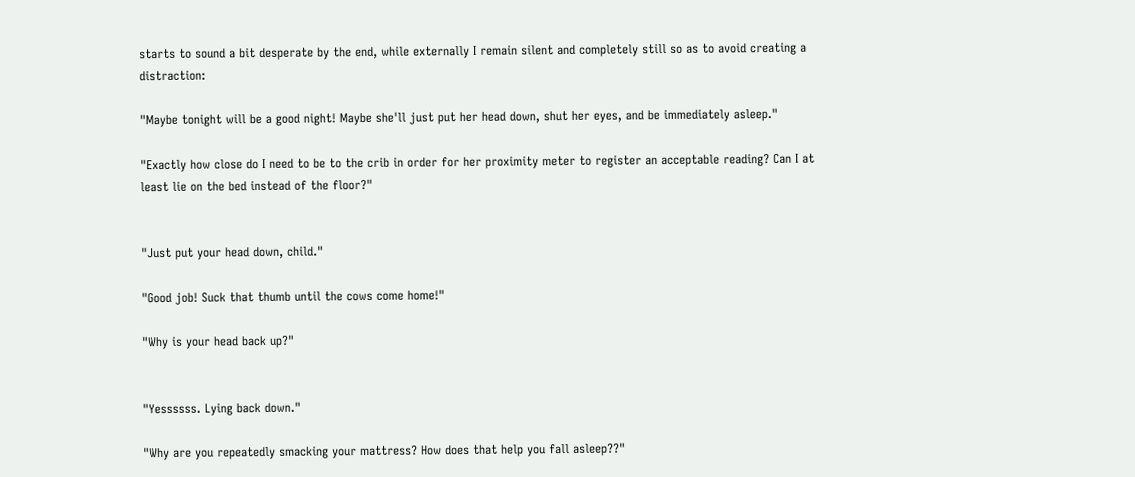starts to sound a bit desperate by the end, while externally I remain silent and completely still so as to avoid creating a distraction:

"Maybe tonight will be a good night! Maybe she'll just put her head down, shut her eyes, and be immediately asleep."

"Exactly how close do I need to be to the crib in order for her proximity meter to register an acceptable reading? Can I at least lie on the bed instead of the floor?"


"Just put your head down, child."

"Good job! Suck that thumb until the cows come home!"

"Why is your head back up?"


"Yessssss. Lying back down."

"Why are you repeatedly smacking your mattress? How does that help you fall asleep??"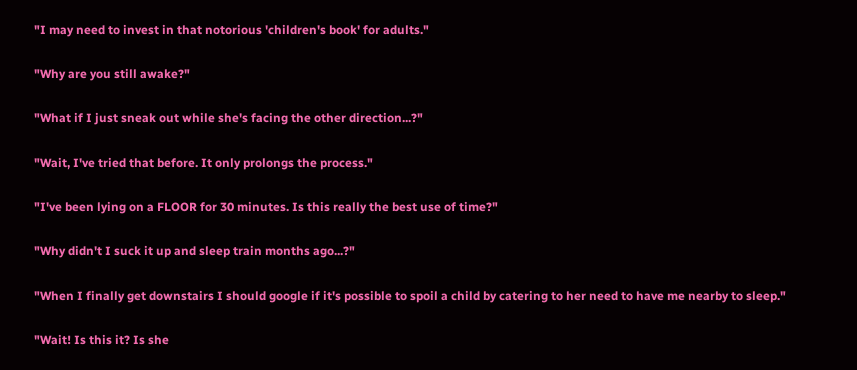"I may need to invest in that notorious 'children's book' for adults."

"Why are you still awake?"

"What if I just sneak out while she's facing the other direction...?"

"Wait, I've tried that before. It only prolongs the process."

"I've been lying on a FLOOR for 30 minutes. Is this really the best use of time?"

"Why didn't I suck it up and sleep train months ago...?"

"When I finally get downstairs I should google if it's possible to spoil a child by catering to her need to have me nearby to sleep."

"Wait! Is this it? Is she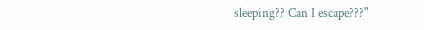sleeping?? Can I escape???"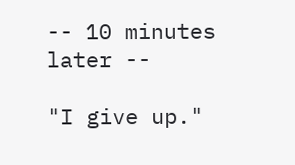-- 10 minutes later --

"I give up."